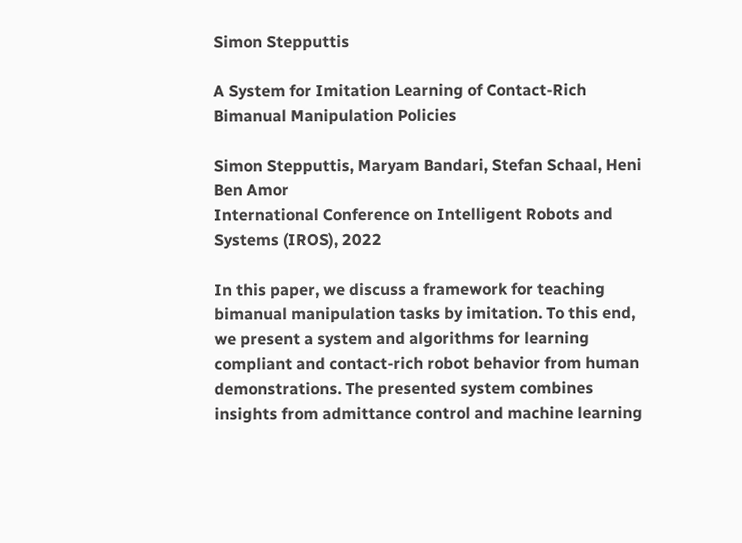Simon Stepputtis

A System for Imitation Learning of Contact-Rich Bimanual Manipulation Policies

Simon Stepputtis, Maryam Bandari, Stefan Schaal, Heni Ben Amor
International Conference on Intelligent Robots and Systems (IROS), 2022

In this paper, we discuss a framework for teaching bimanual manipulation tasks by imitation. To this end, we present a system and algorithms for learning compliant and contact-rich robot behavior from human demonstrations. The presented system combines insights from admittance control and machine learning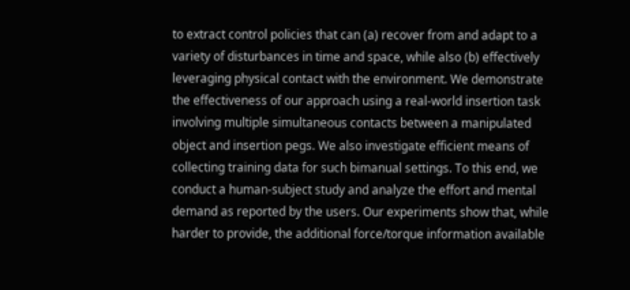to extract control policies that can (a) recover from and adapt to a variety of disturbances in time and space, while also (b) effectively leveraging physical contact with the environment. We demonstrate the effectiveness of our approach using a real-world insertion task involving multiple simultaneous contacts between a manipulated object and insertion pegs. We also investigate efficient means of collecting training data for such bimanual settings. To this end, we conduct a human-subject study and analyze the effort and mental demand as reported by the users. Our experiments show that, while harder to provide, the additional force/torque information available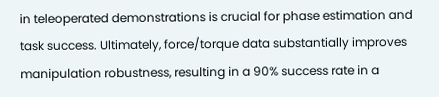in teleoperated demonstrations is crucial for phase estimation and task success. Ultimately, force/torque data substantially improves manipulation robustness, resulting in a 90% success rate in a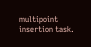multipoint insertion task.